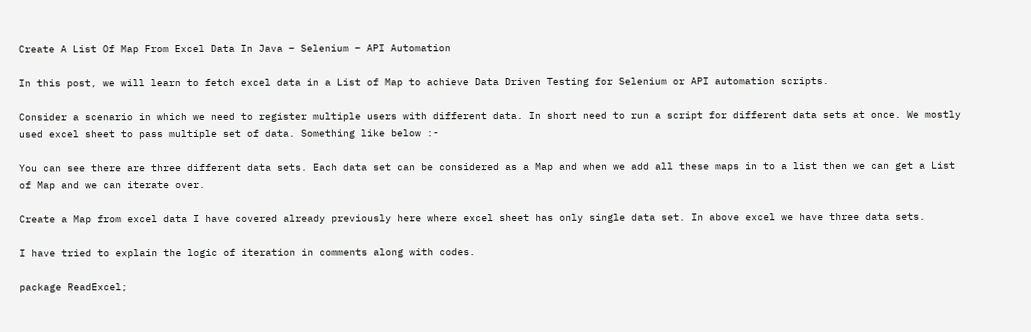Create A List Of Map From Excel Data In Java – Selenium – API Automation

In this post, we will learn to fetch excel data in a List of Map to achieve Data Driven Testing for Selenium or API automation scripts.

Consider a scenario in which we need to register multiple users with different data. In short need to run a script for different data sets at once. We mostly used excel sheet to pass multiple set of data. Something like below :-

You can see there are three different data sets. Each data set can be considered as a Map and when we add all these maps in to a list then we can get a List of Map and we can iterate over.

Create a Map from excel data I have covered already previously here where excel sheet has only single data set. In above excel we have three data sets.

I have tried to explain the logic of iteration in comments along with codes.

package ReadExcel;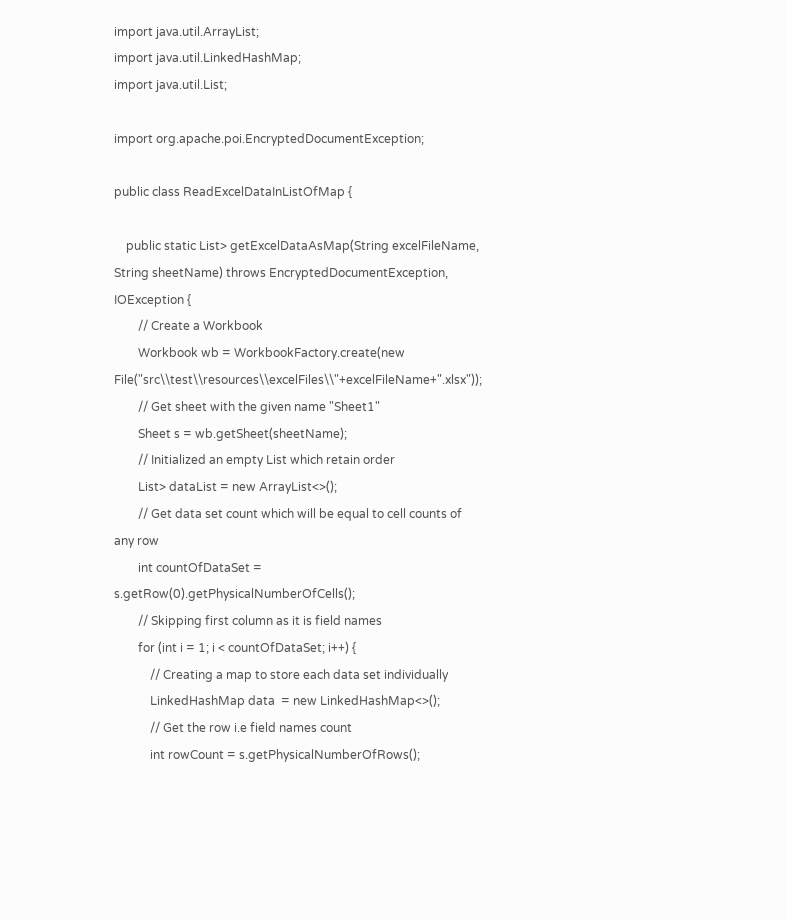import java.util.ArrayList;
import java.util.LinkedHashMap;
import java.util.List;

import org.apache.poi.EncryptedDocumentException;

public class ReadExcelDataInListOfMap {

    public static List> getExcelDataAsMap(String excelFileName, String sheetName) throws EncryptedDocumentException, IOException {
        // Create a Workbook
        Workbook wb = WorkbookFactory.create(new File("src\\test\\resources\\excelFiles\\"+excelFileName+".xlsx"));
        // Get sheet with the given name "Sheet1"
        Sheet s = wb.getSheet(sheetName);
        // Initialized an empty List which retain order
        List> dataList = new ArrayList<>();
        // Get data set count which will be equal to cell counts of any row
        int countOfDataSet = s.getRow(0).getPhysicalNumberOfCells();
        // Skipping first column as it is field names
        for (int i = 1; i < countOfDataSet; i++) {
            // Creating a map to store each data set individually
            LinkedHashMap data  = new LinkedHashMap<>();
            // Get the row i.e field names count
            int rowCount = s.getPhysicalNumberOfRows();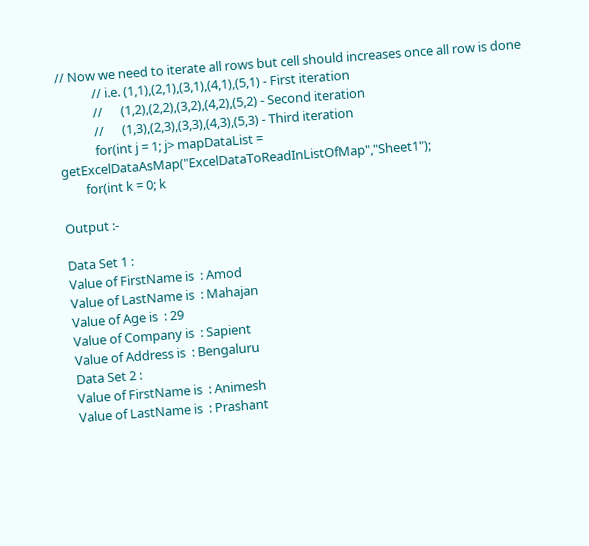// Now we need to iterate all rows but cell should increases once all row is done
            // i.e. (1,1),(2,1),(3,1),(4,1),(5,1) - First iteration
            //      (1,2),(2,2),(3,2),(4,2),(5,2) - Second iteration
            //      (1,3),(2,3),(3,3),(4,3),(5,3) - Third iteration
            for(int j = 1; j> mapDataList = getExcelDataAsMap("ExcelDataToReadInListOfMap","Sheet1");
        for(int k = 0; k

Output :-

Data Set 1 :
Value of FirstName is  : Amod
Value of LastName is  : Mahajan
Value of Age is  : 29
Value of Company is  : Sapient
Value of Address is  : Bengaluru
Data Set 2 :
Value of FirstName is  : Animesh
Value of LastName is  : Prashant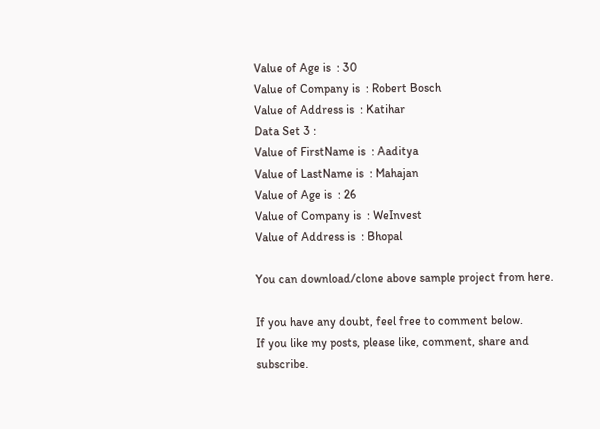Value of Age is  : 30
Value of Company is  : Robert Bosch
Value of Address is  : Katihar
Data Set 3 :
Value of FirstName is  : Aaditya
Value of LastName is  : Mahajan
Value of Age is  : 26
Value of Company is  : WeInvest
Value of Address is  : Bhopal

You can download/clone above sample project from here.

If you have any doubt, feel free to comment below.
If you like my posts, please like, comment, share and subscribe.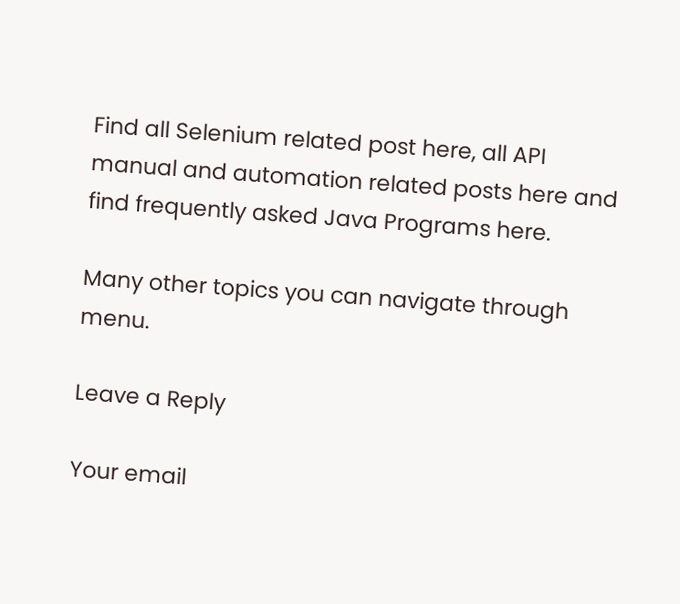Find all Selenium related post here, all API manual and automation related posts here and find frequently asked Java Programs here.

Many other topics you can navigate through menu.

Leave a Reply

Your email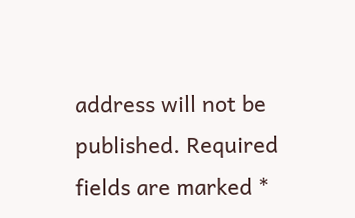address will not be published. Required fields are marked *